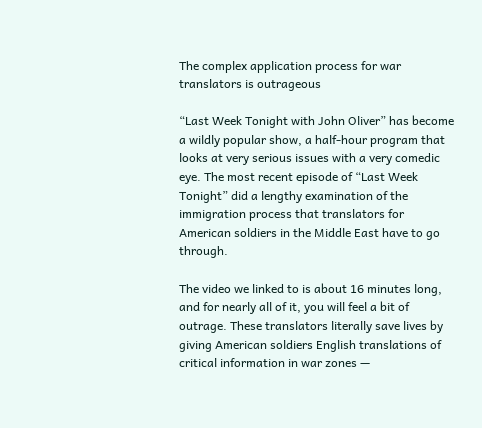The complex application process for war translators is outrageous

“Last Week Tonight with John Oliver” has become a wildly popular show, a half-hour program that looks at very serious issues with a very comedic eye. The most recent episode of “Last Week Tonight” did a lengthy examination of the immigration process that translators for American soldiers in the Middle East have to go through.

The video we linked to is about 16 minutes long, and for nearly all of it, you will feel a bit of outrage. These translators literally save lives by giving American soldiers English translations of critical information in war zones —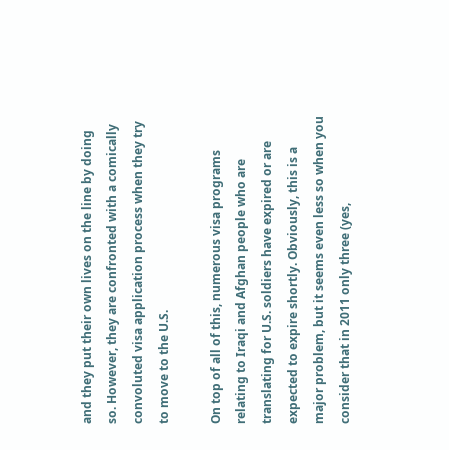and they put their own lives on the line by doing so. However, they are confronted with a comically convoluted visa application process when they try to move to the U.S.

On top of all of this, numerous visa programs relating to Iraqi and Afghan people who are translating for U.S. soldiers have expired or are expected to expire shortly. Obviously, this is a major problem, but it seems even less so when you consider that in 2011 only three (yes,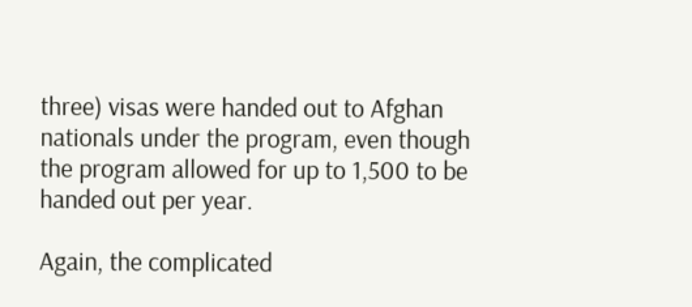three) visas were handed out to Afghan nationals under the program, even though the program allowed for up to 1,500 to be handed out per year.

Again, the complicated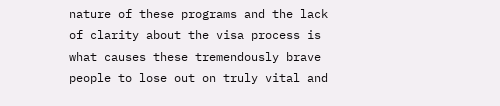nature of these programs and the lack of clarity about the visa process is what causes these tremendously brave people to lose out on truly vital and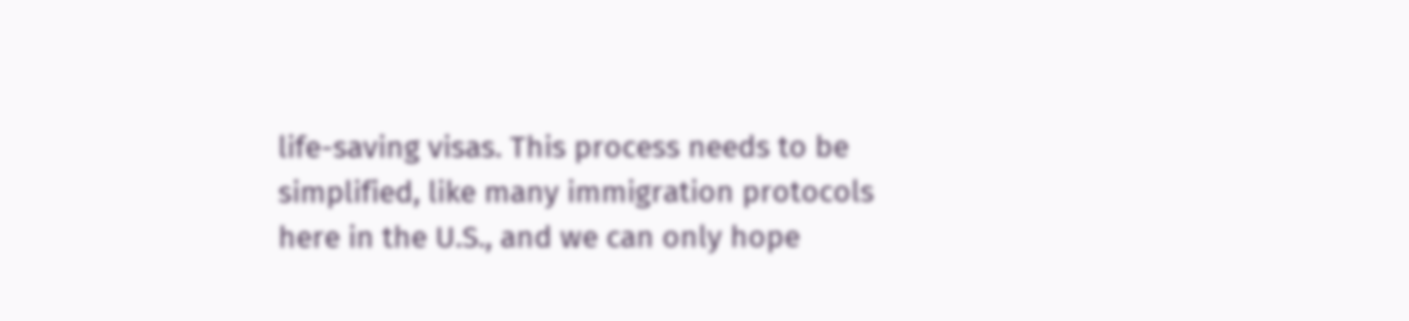life-saving visas. This process needs to be simplified, like many immigration protocols here in the U.S., and we can only hope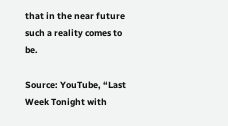that in the near future such a reality comes to be.

Source: YouTube, “Last Week Tonight with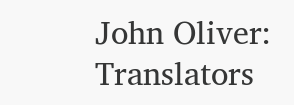John Oliver: Translators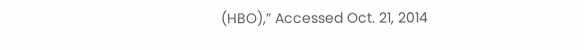(HBO),” Accessed Oct. 21, 2014